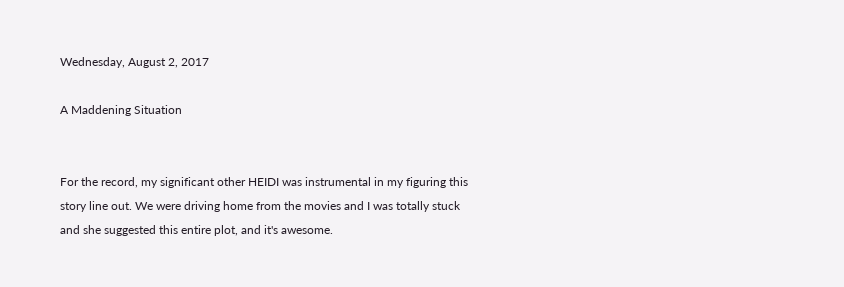Wednesday, August 2, 2017

A Maddening Situation


For the record, my significant other HEIDI was instrumental in my figuring this story line out. We were driving home from the movies and I was totally stuck and she suggested this entire plot, and it's awesome.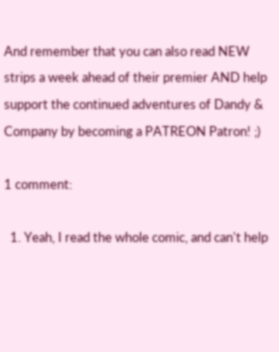And remember that you can also read NEW strips a week ahead of their premier AND help support the continued adventures of Dandy & Company by becoming a PATREON Patron! ;)

1 comment:

  1. Yeah, I read the whole comic, and can't help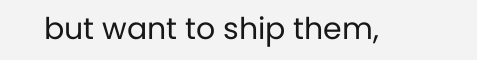but want to ship them,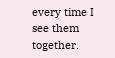every time I see them together.